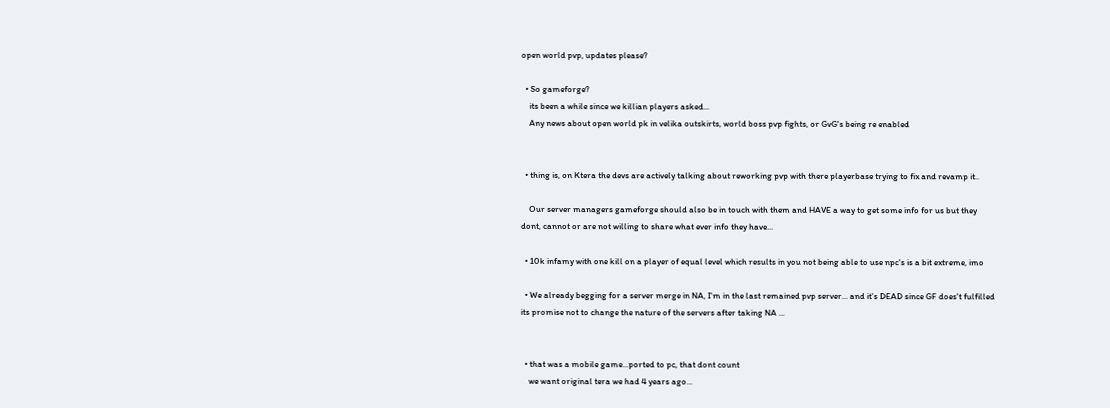open world pvp, updates please?

  • So gameforge?
    its been a while since we killian players asked...
    Any news about open world pk in velika outskirts, world boss pvp fights, or GvG's being re enabled


  • thing is, on Ktera the devs are actively talking about reworking pvp with there playerbase trying to fix and revamp it..

    Our server managers gameforge should also be in touch with them and HAVE a way to get some info for us but they dont, cannot or are not willing to share what ever info they have...

  • 10k infamy with one kill on a player of equal level which results in you not being able to use npc's is a bit extreme, imo

  • We already begging for a server merge in NA, I'm in the last remained pvp server... and it's DEAD since GF does't fulfilled its promise not to change the nature of the servers after taking NA ...


  • that was a mobile game...ported to pc, that dont count
    we want original tera we had 4 years ago...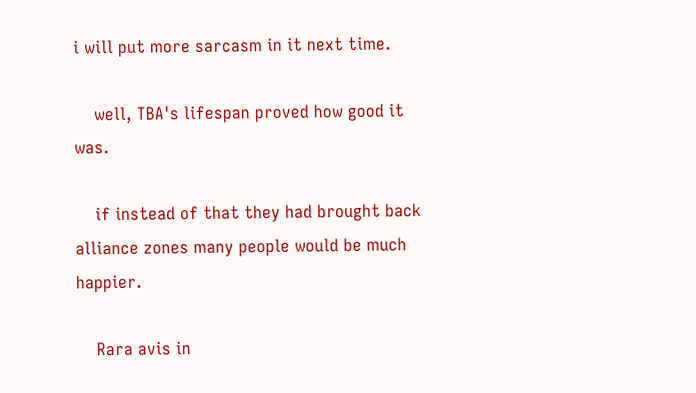i will put more sarcasm in it next time.

    well, TBA's lifespan proved how good it was.

    if instead of that they had brought back alliance zones many people would be much happier.

    Rara avis in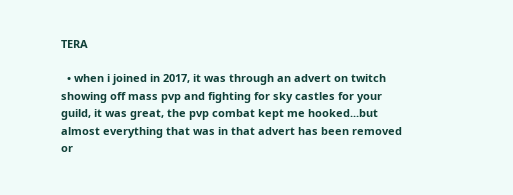TERA

  • when i joined in 2017, it was through an advert on twitch showing off mass pvp and fighting for sky castles for your guild, it was great, the pvp combat kept me hooked...but almost everything that was in that advert has been removed or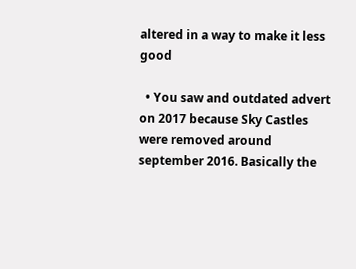altered in a way to make it less good

  • You saw and outdated advert on 2017 because Sky Castles were removed around september 2016. Basically the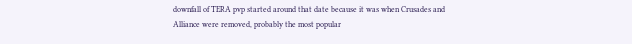downfall of TERA pvp started around that date because it was when Crusades and Alliance were removed, probably the most popular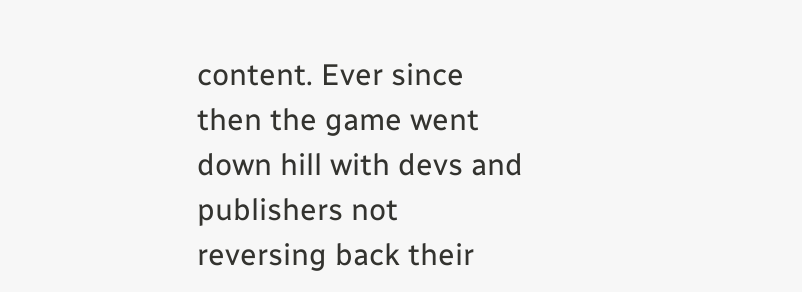content. Ever since then the game went down hill with devs and publishers not reversing back their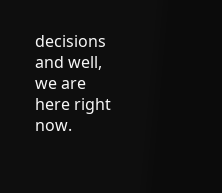decisions and well, we are here right now.